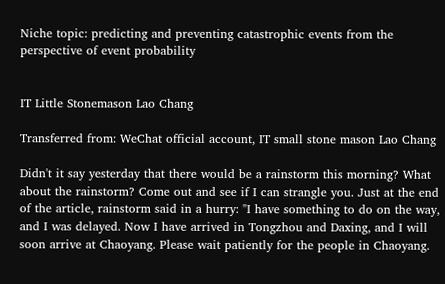Niche topic: predicting and preventing catastrophic events from the perspective of event probability


IT Little Stonemason Lao Chang

Transferred from: WeChat official account, IT small stone mason Lao Chang

Didn't it say yesterday that there would be a rainstorm this morning? What about the rainstorm? Come out and see if I can strangle you. Just at the end of the article, rainstorm said in a hurry: "I have something to do on the way, and I was delayed. Now I have arrived in Tongzhou and Daxing, and I will soon arrive at Chaoyang. Please wait patiently for the people in Chaoyang.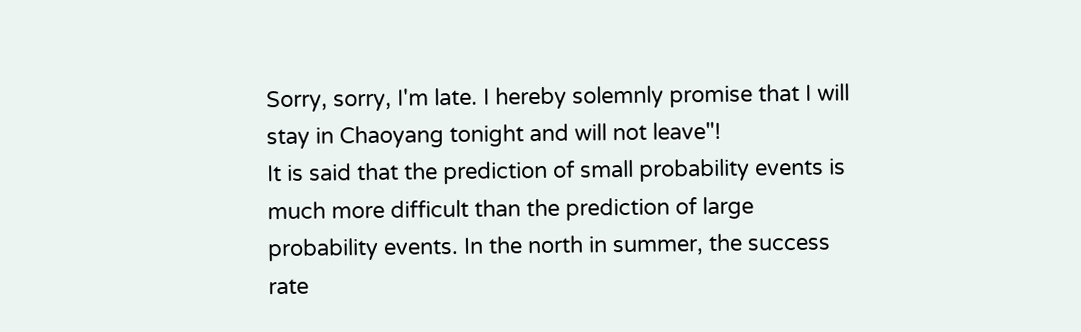Sorry, sorry, I'm late. I hereby solemnly promise that I will stay in Chaoyang tonight and will not leave"!
It is said that the prediction of small probability events is much more difficult than the prediction of large probability events. In the north in summer, the success rate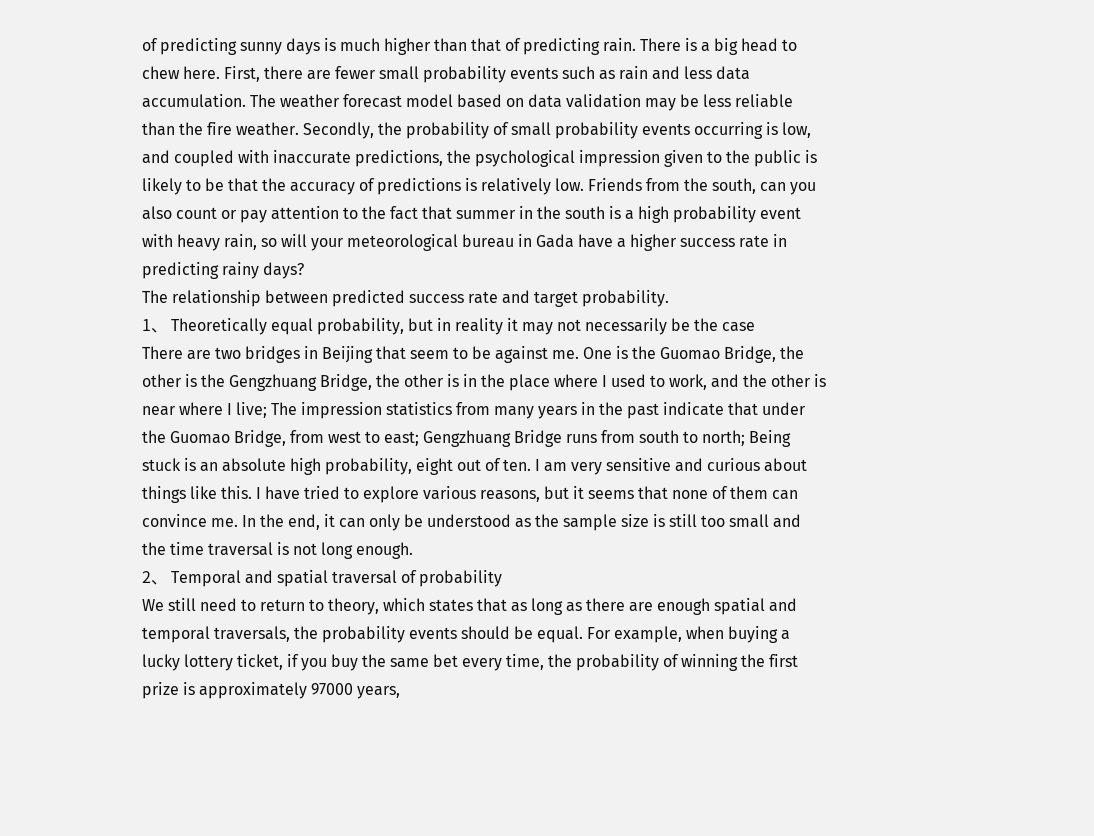of predicting sunny days is much higher than that of predicting rain. There is a big head to chew here. First, there are fewer small probability events such as rain and less data accumulation. The weather forecast model based on data validation may be less reliable than the fire weather. Secondly, the probability of small probability events occurring is low, and coupled with inaccurate predictions, the psychological impression given to the public is likely to be that the accuracy of predictions is relatively low. Friends from the south, can you also count or pay attention to the fact that summer in the south is a high probability event with heavy rain, so will your meteorological bureau in Gada have a higher success rate in predicting rainy days?
The relationship between predicted success rate and target probability.
1、 Theoretically equal probability, but in reality it may not necessarily be the case
There are two bridges in Beijing that seem to be against me. One is the Guomao Bridge, the other is the Gengzhuang Bridge, the other is in the place where I used to work, and the other is near where I live; The impression statistics from many years in the past indicate that under the Guomao Bridge, from west to east; Gengzhuang Bridge runs from south to north; Being stuck is an absolute high probability, eight out of ten. I am very sensitive and curious about things like this. I have tried to explore various reasons, but it seems that none of them can convince me. In the end, it can only be understood as the sample size is still too small and the time traversal is not long enough.
2、 Temporal and spatial traversal of probability
We still need to return to theory, which states that as long as there are enough spatial and temporal traversals, the probability events should be equal. For example, when buying a lucky lottery ticket, if you buy the same bet every time, the probability of winning the first prize is approximately 97000 years,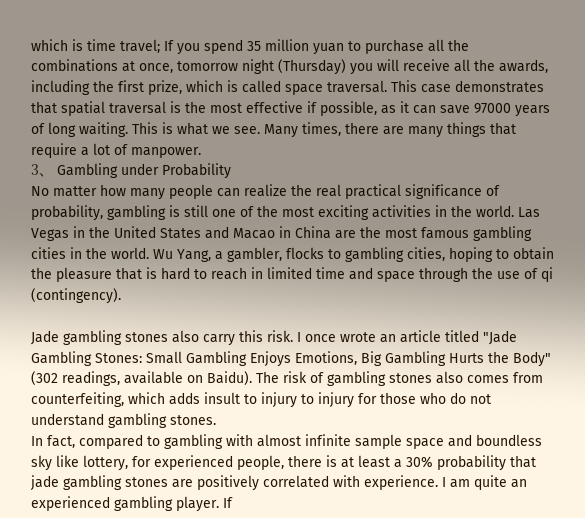which is time travel; If you spend 35 million yuan to purchase all the combinations at once, tomorrow night (Thursday) you will receive all the awards, including the first prize, which is called space traversal. This case demonstrates that spatial traversal is the most effective if possible, as it can save 97000 years of long waiting. This is what we see. Many times, there are many things that require a lot of manpower.
3、 Gambling under Probability
No matter how many people can realize the real practical significance of probability, gambling is still one of the most exciting activities in the world. Las Vegas in the United States and Macao in China are the most famous gambling cities in the world. Wu Yang, a gambler, flocks to gambling cities, hoping to obtain the pleasure that is hard to reach in limited time and space through the use of qi (contingency).

Jade gambling stones also carry this risk. I once wrote an article titled "Jade Gambling Stones: Small Gambling Enjoys Emotions, Big Gambling Hurts the Body" (302 readings, available on Baidu). The risk of gambling stones also comes from counterfeiting, which adds insult to injury to injury for those who do not understand gambling stones.
In fact, compared to gambling with almost infinite sample space and boundless sky like lottery, for experienced people, there is at least a 30% probability that jade gambling stones are positively correlated with experience. I am quite an experienced gambling player. If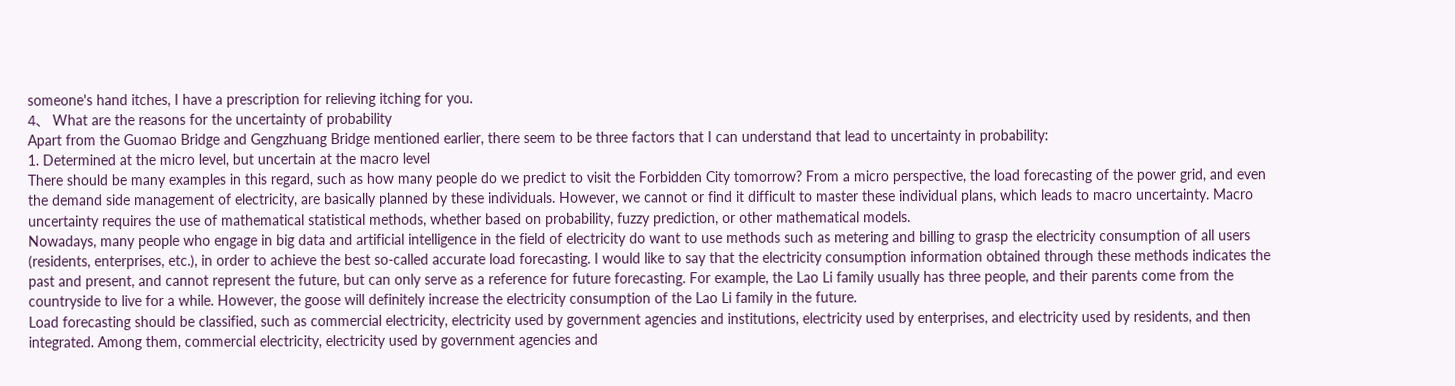someone's hand itches, I have a prescription for relieving itching for you.
4、 What are the reasons for the uncertainty of probability
Apart from the Guomao Bridge and Gengzhuang Bridge mentioned earlier, there seem to be three factors that I can understand that lead to uncertainty in probability:
1. Determined at the micro level, but uncertain at the macro level
There should be many examples in this regard, such as how many people do we predict to visit the Forbidden City tomorrow? From a micro perspective, the load forecasting of the power grid, and even the demand side management of electricity, are basically planned by these individuals. However, we cannot or find it difficult to master these individual plans, which leads to macro uncertainty. Macro uncertainty requires the use of mathematical statistical methods, whether based on probability, fuzzy prediction, or other mathematical models.
Nowadays, many people who engage in big data and artificial intelligence in the field of electricity do want to use methods such as metering and billing to grasp the electricity consumption of all users (residents, enterprises, etc.), in order to achieve the best so-called accurate load forecasting. I would like to say that the electricity consumption information obtained through these methods indicates the past and present, and cannot represent the future, but can only serve as a reference for future forecasting. For example, the Lao Li family usually has three people, and their parents come from the countryside to live for a while. However, the goose will definitely increase the electricity consumption of the Lao Li family in the future.
Load forecasting should be classified, such as commercial electricity, electricity used by government agencies and institutions, electricity used by enterprises, and electricity used by residents, and then integrated. Among them, commercial electricity, electricity used by government agencies and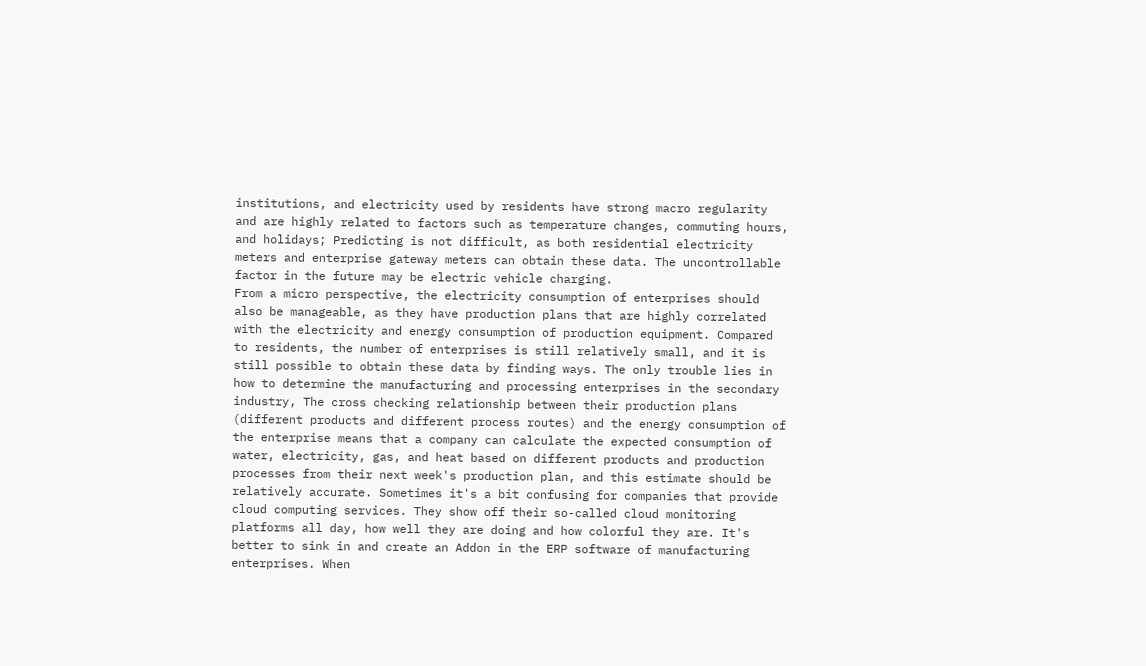institutions, and electricity used by residents have strong macro regularity and are highly related to factors such as temperature changes, commuting hours, and holidays; Predicting is not difficult, as both residential electricity meters and enterprise gateway meters can obtain these data. The uncontrollable factor in the future may be electric vehicle charging.
From a micro perspective, the electricity consumption of enterprises should also be manageable, as they have production plans that are highly correlated with the electricity and energy consumption of production equipment. Compared to residents, the number of enterprises is still relatively small, and it is still possible to obtain these data by finding ways. The only trouble lies in how to determine the manufacturing and processing enterprises in the secondary industry, The cross checking relationship between their production plans (different products and different process routes) and the energy consumption of the enterprise means that a company can calculate the expected consumption of water, electricity, gas, and heat based on different products and production processes from their next week's production plan, and this estimate should be relatively accurate. Sometimes it's a bit confusing for companies that provide cloud computing services. They show off their so-called cloud monitoring platforms all day, how well they are doing and how colorful they are. It's better to sink in and create an Addon in the ERP software of manufacturing enterprises. When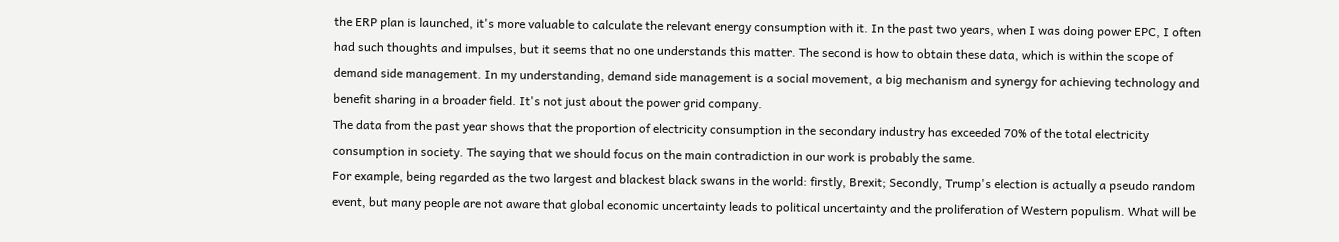the ERP plan is launched, it's more valuable to calculate the relevant energy consumption with it. In the past two years, when I was doing power EPC, I often had such thoughts and impulses, but it seems that no one understands this matter. The second is how to obtain these data, which is within the scope of demand side management. In my understanding, demand side management is a social movement, a big mechanism and synergy for achieving technology and benefit sharing in a broader field. It's not just about the power grid company.
The data from the past year shows that the proportion of electricity consumption in the secondary industry has exceeded 70% of the total electricity consumption in society. The saying that we should focus on the main contradiction in our work is probably the same.
For example, being regarded as the two largest and blackest black swans in the world: firstly, Brexit; Secondly, Trump's election is actually a pseudo random event, but many people are not aware that global economic uncertainty leads to political uncertainty and the proliferation of Western populism. What will be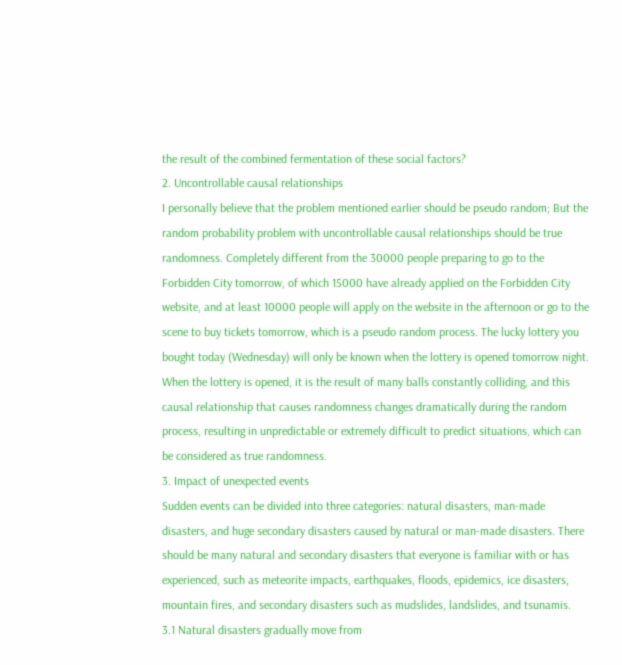the result of the combined fermentation of these social factors?
2. Uncontrollable causal relationships
I personally believe that the problem mentioned earlier should be pseudo random; But the random probability problem with uncontrollable causal relationships should be true randomness. Completely different from the 30000 people preparing to go to the Forbidden City tomorrow, of which 15000 have already applied on the Forbidden City website, and at least 10000 people will apply on the website in the afternoon or go to the scene to buy tickets tomorrow, which is a pseudo random process. The lucky lottery you bought today (Wednesday) will only be known when the lottery is opened tomorrow night. When the lottery is opened, it is the result of many balls constantly colliding, and this causal relationship that causes randomness changes dramatically during the random process, resulting in unpredictable or extremely difficult to predict situations, which can be considered as true randomness.
3. Impact of unexpected events
Sudden events can be divided into three categories: natural disasters, man-made disasters, and huge secondary disasters caused by natural or man-made disasters. There should be many natural and secondary disasters that everyone is familiar with or has experienced, such as meteorite impacts, earthquakes, floods, epidemics, ice disasters, mountain fires, and secondary disasters such as mudslides, landslides, and tsunamis.
3.1 Natural disasters gradually move from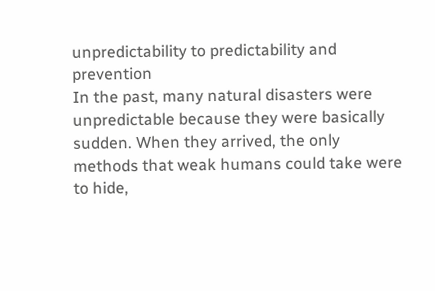unpredictability to predictability and prevention
In the past, many natural disasters were unpredictable because they were basically sudden. When they arrived, the only methods that weak humans could take were to hide,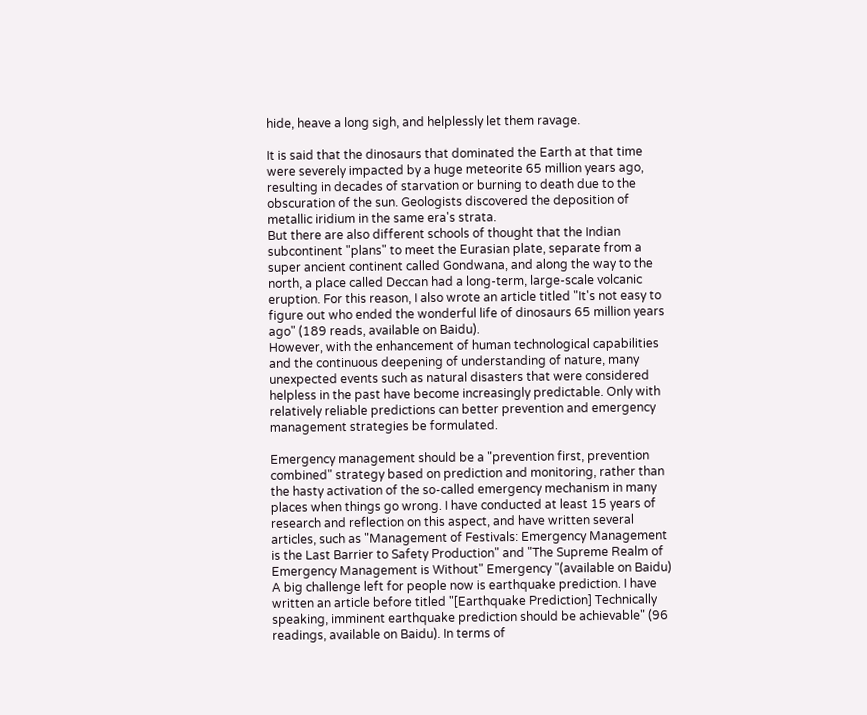hide, heave a long sigh, and helplessly let them ravage.

It is said that the dinosaurs that dominated the Earth at that time were severely impacted by a huge meteorite 65 million years ago, resulting in decades of starvation or burning to death due to the obscuration of the sun. Geologists discovered the deposition of metallic iridium in the same era's strata.
But there are also different schools of thought that the Indian subcontinent "plans" to meet the Eurasian plate, separate from a super ancient continent called Gondwana, and along the way to the north, a place called Deccan had a long-term, large-scale volcanic eruption. For this reason, I also wrote an article titled "It's not easy to figure out who ended the wonderful life of dinosaurs 65 million years ago" (189 reads, available on Baidu).
However, with the enhancement of human technological capabilities and the continuous deepening of understanding of nature, many unexpected events such as natural disasters that were considered helpless in the past have become increasingly predictable. Only with relatively reliable predictions can better prevention and emergency management strategies be formulated.

Emergency management should be a "prevention first, prevention combined" strategy based on prediction and monitoring, rather than the hasty activation of the so-called emergency mechanism in many places when things go wrong. I have conducted at least 15 years of research and reflection on this aspect, and have written several articles, such as "Management of Festivals: Emergency Management is the Last Barrier to Safety Production" and "The Supreme Realm of Emergency Management is Without" Emergency "(available on Baidu)
A big challenge left for people now is earthquake prediction. I have written an article before titled "[Earthquake Prediction] Technically speaking, imminent earthquake prediction should be achievable" (96 readings, available on Baidu). In terms of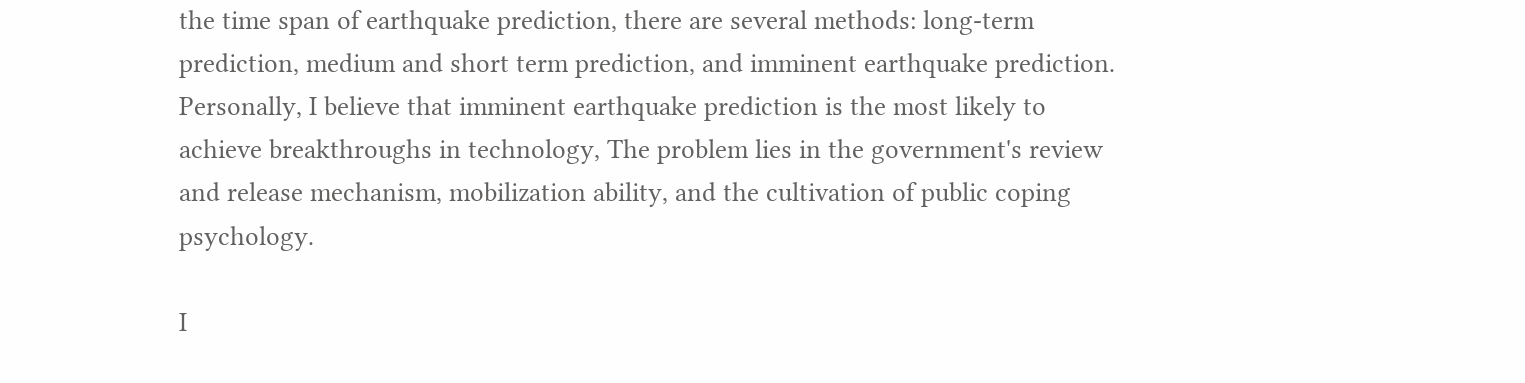the time span of earthquake prediction, there are several methods: long-term prediction, medium and short term prediction, and imminent earthquake prediction. Personally, I believe that imminent earthquake prediction is the most likely to achieve breakthroughs in technology, The problem lies in the government's review and release mechanism, mobilization ability, and the cultivation of public coping psychology.

I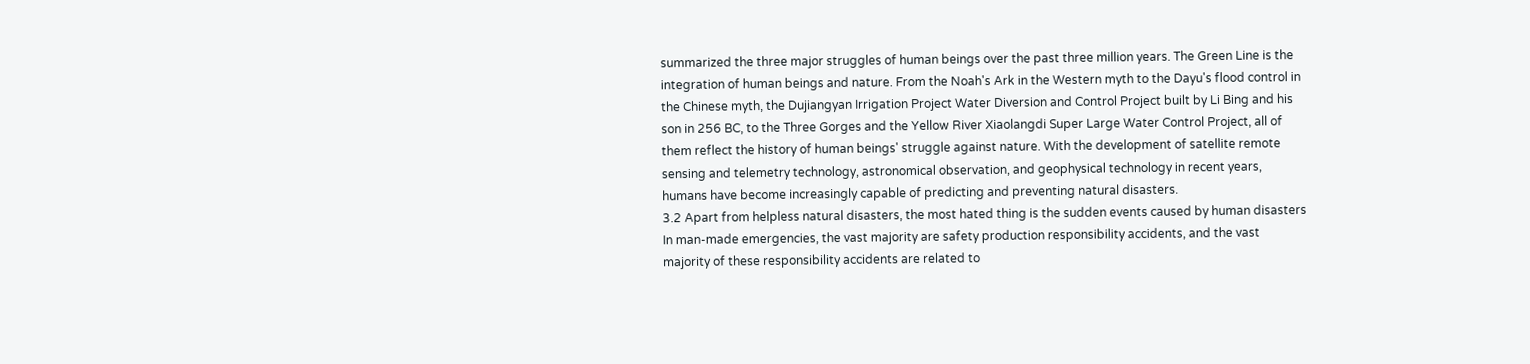summarized the three major struggles of human beings over the past three million years. The Green Line is the integration of human beings and nature. From the Noah's Ark in the Western myth to the Dayu's flood control in the Chinese myth, the Dujiangyan Irrigation Project Water Diversion and Control Project built by Li Bing and his son in 256 BC, to the Three Gorges and the Yellow River Xiaolangdi Super Large Water Control Project, all of them reflect the history of human beings' struggle against nature. With the development of satellite remote sensing and telemetry technology, astronomical observation, and geophysical technology in recent years, humans have become increasingly capable of predicting and preventing natural disasters.
3.2 Apart from helpless natural disasters, the most hated thing is the sudden events caused by human disasters
In man-made emergencies, the vast majority are safety production responsibility accidents, and the vast majority of these responsibility accidents are related to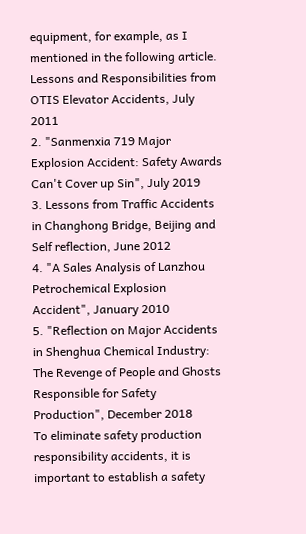equipment, for example, as I mentioned in the following article.
Lessons and Responsibilities from OTIS Elevator Accidents, July 2011
2. "Sanmenxia 719 Major Explosion Accident: Safety Awards Can't Cover up Sin", July 2019
3. Lessons from Traffic Accidents in Changhong Bridge, Beijing and Self reflection, June 2012
4. "A Sales Analysis of Lanzhou Petrochemical Explosion Accident", January 2010
5. "Reflection on Major Accidents in Shenghua Chemical Industry: The Revenge of People and Ghosts Responsible for Safety Production", December 2018
To eliminate safety production responsibility accidents, it is important to establish a safety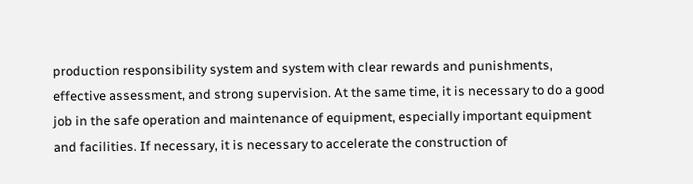production responsibility system and system with clear rewards and punishments, effective assessment, and strong supervision. At the same time, it is necessary to do a good job in the safe operation and maintenance of equipment, especially important equipment and facilities. If necessary, it is necessary to accelerate the construction of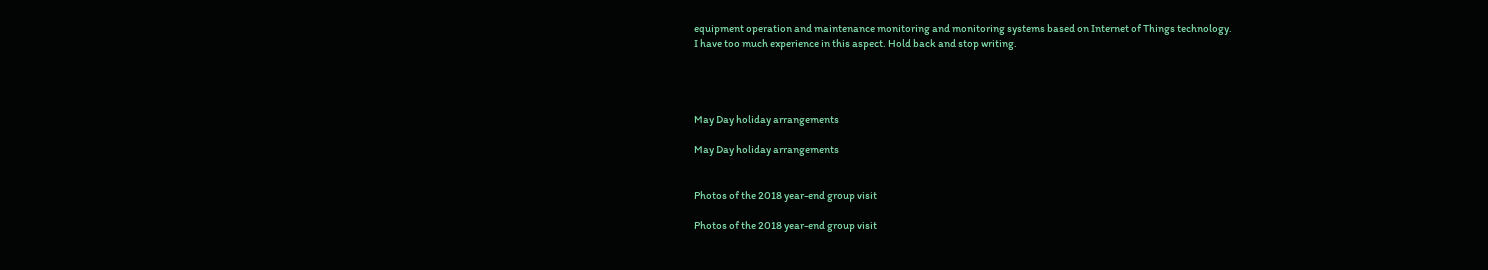equipment operation and maintenance monitoring and monitoring systems based on Internet of Things technology.
I have too much experience in this aspect. Hold back and stop writing.




May Day holiday arrangements

May Day holiday arrangements


Photos of the 2018 year-end group visit

Photos of the 2018 year-end group visit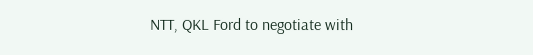NTT, QKL Ford to negotiate with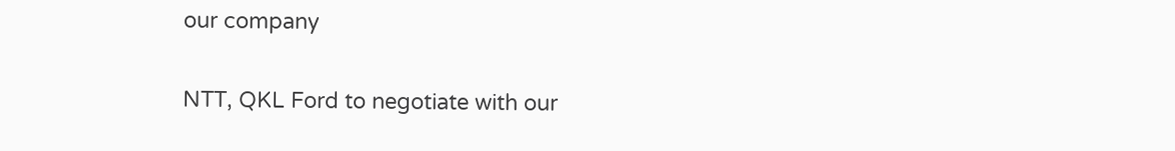our company

NTT, QKL Ford to negotiate with our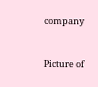company


Picture of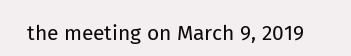the meeting on March 9, 2019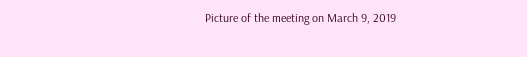Picture of the meeting on March 9, 2019